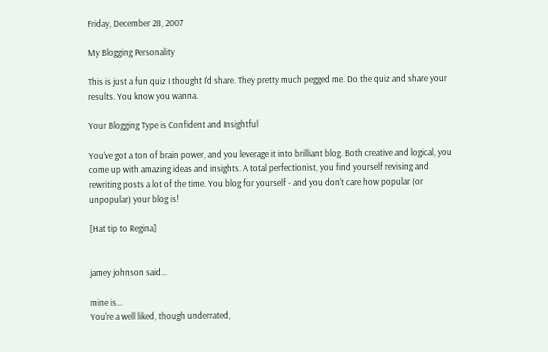Friday, December 28, 2007

My Blogging Personality

This is just a fun quiz I thought I'd share. They pretty much pegged me. Do the quiz and share your results. You know you wanna.

Your Blogging Type is Confident and Insightful

You've got a ton of brain power, and you leverage it into brilliant blog. Both creative and logical, you come up with amazing ideas and insights. A total perfectionist, you find yourself revising and rewriting posts a lot of the time. You blog for yourself - and you don't care how popular (or unpopular) your blog is!

[Hat tip to Regina]


jamey johnson said...

mine is...
You're a well liked, though underrated,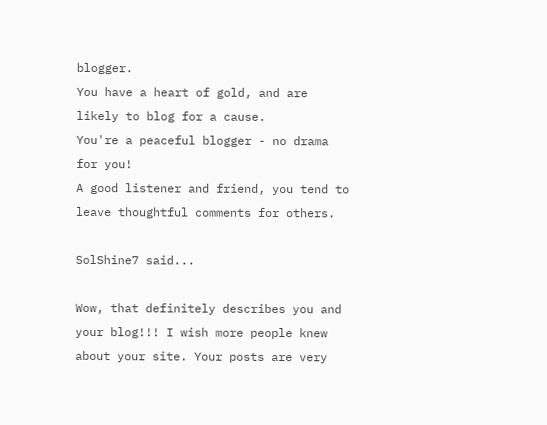blogger.
You have a heart of gold, and are likely to blog for a cause.
You're a peaceful blogger - no drama for you!
A good listener and friend, you tend to leave thoughtful comments for others.

SolShine7 said...

Wow, that definitely describes you and your blog!!! I wish more people knew about your site. Your posts are very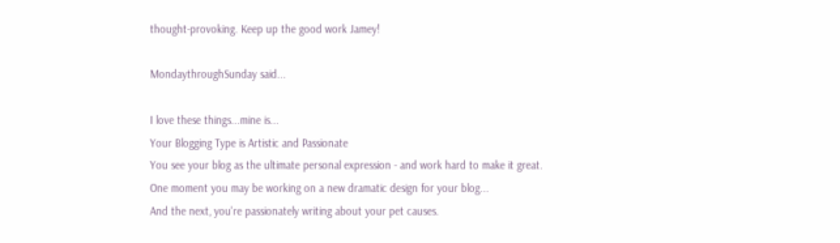thought-provoking. Keep up the good work Jamey!

MondaythroughSunday said...

I love these things...mine is...
Your Blogging Type is Artistic and Passionate
You see your blog as the ultimate personal expression - and work hard to make it great.
One moment you may be working on a new dramatic design for your blog...
And the next, you're passionately writing about your pet causes.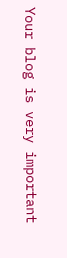Your blog is very important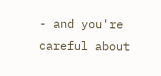- and you're careful about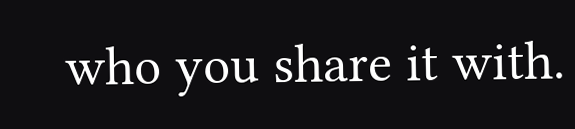who you share it with.